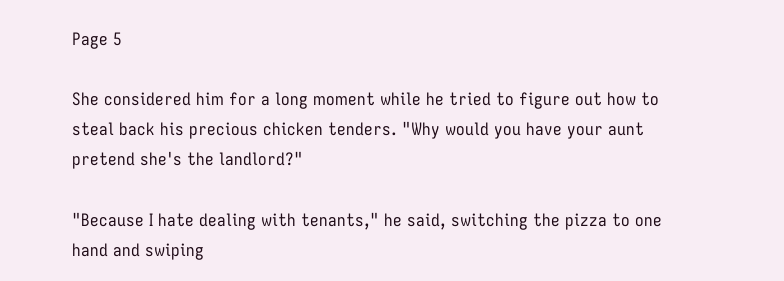Page 5

She considered him for a long moment while he tried to figure out how to steal back his precious chicken tenders. "Why would you have your aunt pretend she's the landlord?"

"Because I hate dealing with tenants," he said, switching the pizza to one hand and swiping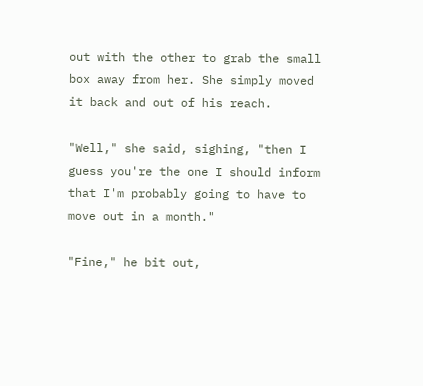out with the other to grab the small box away from her. She simply moved it back and out of his reach.

"Well," she said, sighing, "then I guess you're the one I should inform that I'm probably going to have to move out in a month."

"Fine," he bit out,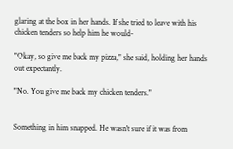glaring at the box in her hands. If she tried to leave with his chicken tenders so help him he would-

"Okay, so give me back my pizza," she said, holding her hands out expectantly.

"No. You give me back my chicken tenders."


Something in him snapped. He wasn't sure if it was from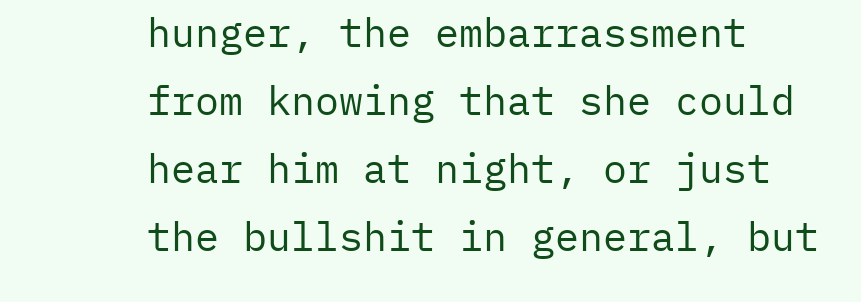hunger, the embarrassment from knowing that she could hear him at night, or just the bullshit in general, but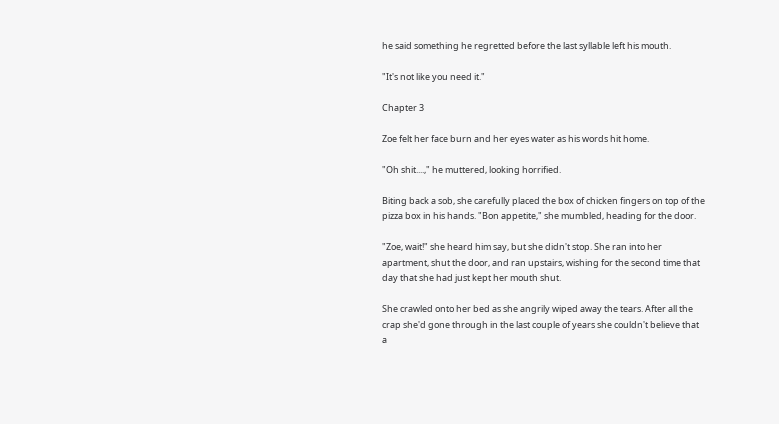he said something he regretted before the last syllable left his mouth.

"It's not like you need it."

Chapter 3

Zoe felt her face burn and her eyes water as his words hit home.

"Oh shit....," he muttered, looking horrified.

Biting back a sob, she carefully placed the box of chicken fingers on top of the pizza box in his hands. "Bon appetite," she mumbled, heading for the door.

"Zoe, wait!" she heard him say, but she didn't stop. She ran into her apartment, shut the door, and ran upstairs, wishing for the second time that day that she had just kept her mouth shut.

She crawled onto her bed as she angrily wiped away the tears. After all the crap she'd gone through in the last couple of years she couldn't believe that a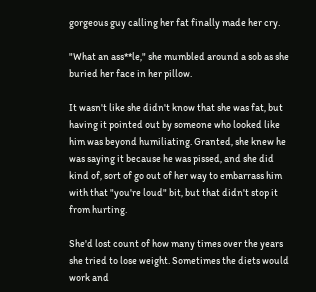gorgeous guy calling her fat finally made her cry.

"What an ass**le," she mumbled around a sob as she buried her face in her pillow.

It wasn't like she didn't know that she was fat, but having it pointed out by someone who looked like him was beyond humiliating. Granted, she knew he was saying it because he was pissed, and she did kind of, sort of go out of her way to embarrass him with that "you're loud" bit, but that didn't stop it from hurting.

She'd lost count of how many times over the years she tried to lose weight. Sometimes the diets would work and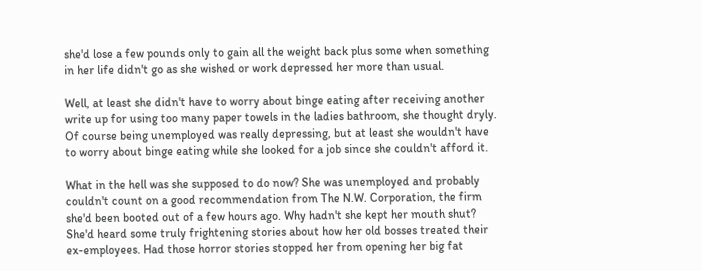she'd lose a few pounds only to gain all the weight back plus some when something in her life didn't go as she wished or work depressed her more than usual.

Well, at least she didn't have to worry about binge eating after receiving another write up for using too many paper towels in the ladies bathroom, she thought dryly. Of course being unemployed was really depressing, but at least she wouldn't have to worry about binge eating while she looked for a job since she couldn't afford it.

What in the hell was she supposed to do now? She was unemployed and probably couldn't count on a good recommendation from The N.W. Corporation, the firm she'd been booted out of a few hours ago. Why hadn't she kept her mouth shut? She'd heard some truly frightening stories about how her old bosses treated their ex-employees. Had those horror stories stopped her from opening her big fat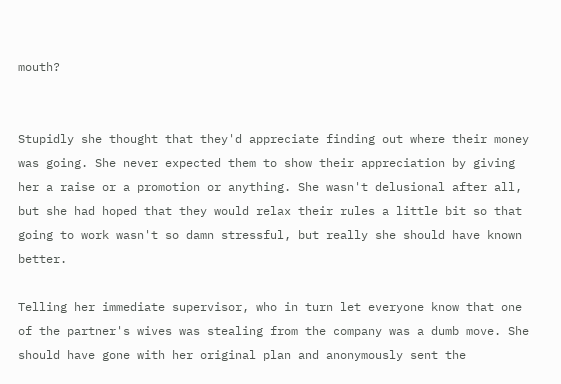mouth?


Stupidly she thought that they'd appreciate finding out where their money was going. She never expected them to show their appreciation by giving her a raise or a promotion or anything. She wasn't delusional after all, but she had hoped that they would relax their rules a little bit so that going to work wasn't so damn stressful, but really she should have known better.

Telling her immediate supervisor, who in turn let everyone know that one of the partner's wives was stealing from the company was a dumb move. She should have gone with her original plan and anonymously sent the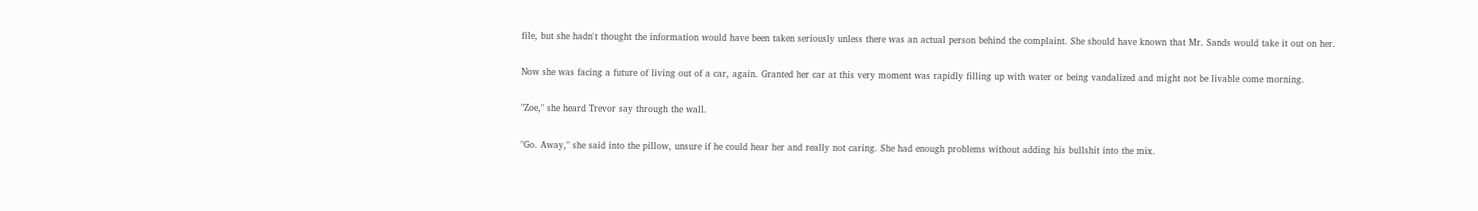file, but she hadn't thought the information would have been taken seriously unless there was an actual person behind the complaint. She should have known that Mr. Sands would take it out on her.

Now she was facing a future of living out of a car, again. Granted her car at this very moment was rapidly filling up with water or being vandalized and might not be livable come morning.

"Zoe," she heard Trevor say through the wall.

"Go. Away," she said into the pillow, unsure if he could hear her and really not caring. She had enough problems without adding his bullshit into the mix.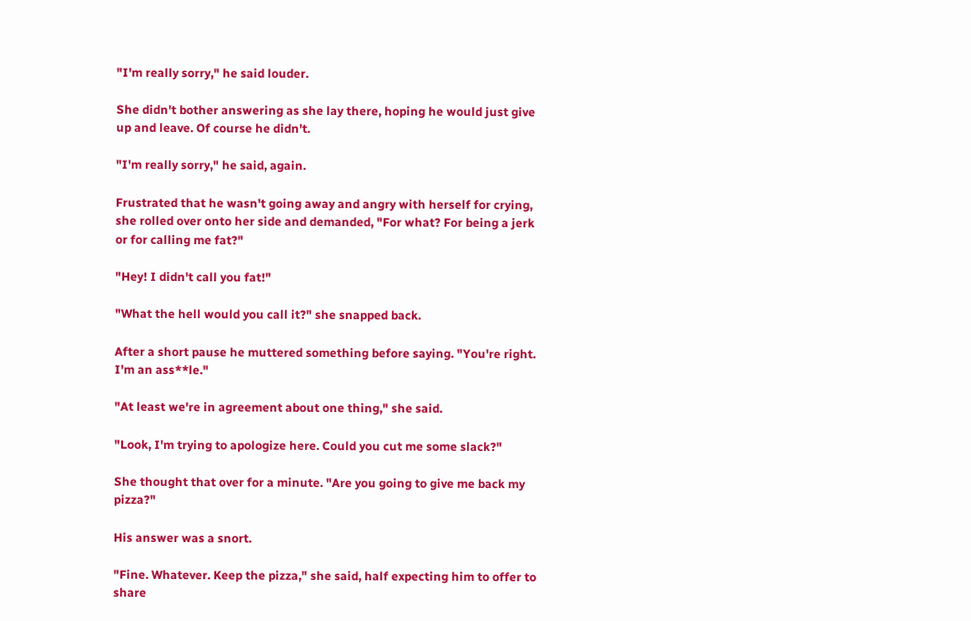"I'm really sorry," he said louder.

She didn't bother answering as she lay there, hoping he would just give up and leave. Of course he didn't.

"I'm really sorry," he said, again.

Frustrated that he wasn't going away and angry with herself for crying, she rolled over onto her side and demanded, "For what? For being a jerk or for calling me fat?"

"Hey! I didn't call you fat!"

"What the hell would you call it?" she snapped back.

After a short pause he muttered something before saying. "You're right. I'm an ass**le."

"At least we're in agreement about one thing," she said.

"Look, I'm trying to apologize here. Could you cut me some slack?"

She thought that over for a minute. "Are you going to give me back my pizza?"

His answer was a snort.

"Fine. Whatever. Keep the pizza," she said, half expecting him to offer to share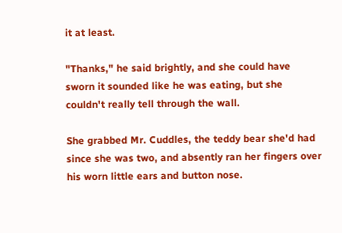it at least.

"Thanks," he said brightly, and she could have sworn it sounded like he was eating, but she couldn't really tell through the wall.

She grabbed Mr. Cuddles, the teddy bear she'd had since she was two, and absently ran her fingers over his worn little ears and button nose.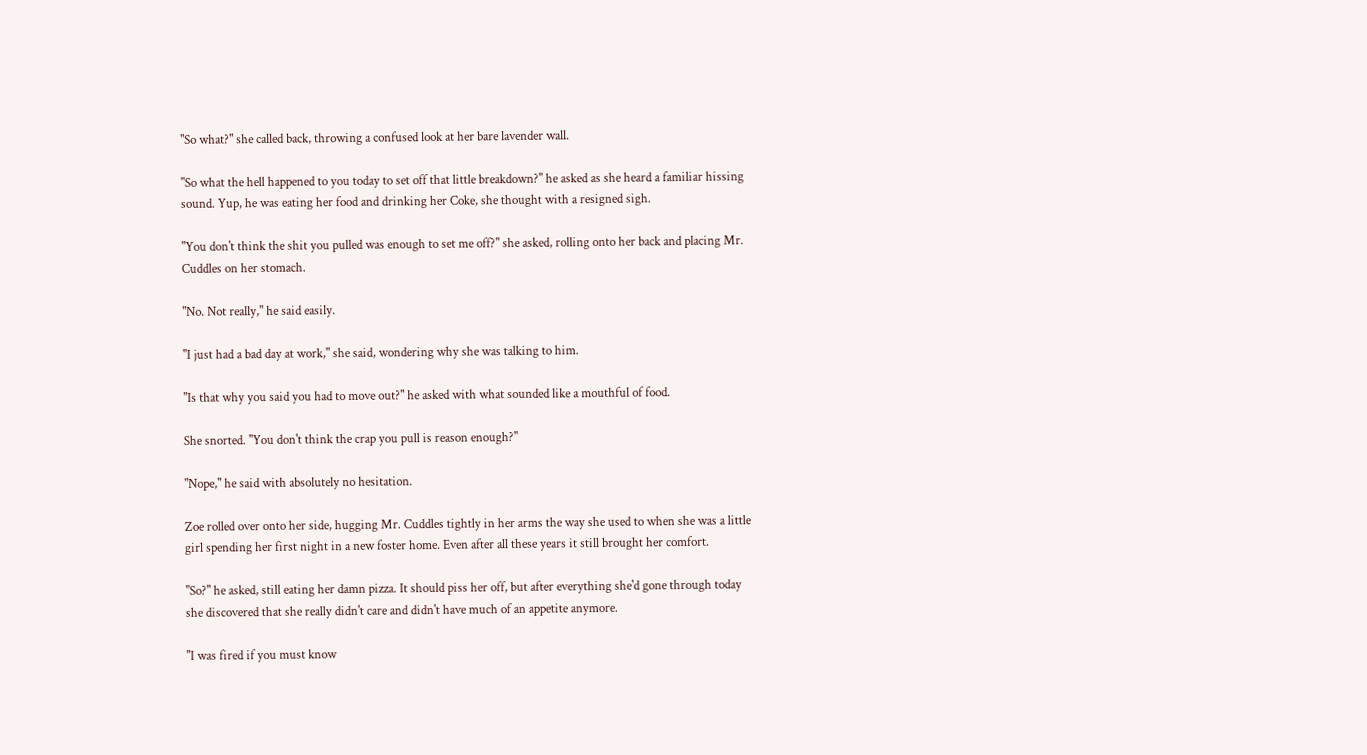"So what?" she called back, throwing a confused look at her bare lavender wall.

"So what the hell happened to you today to set off that little breakdown?" he asked as she heard a familiar hissing sound. Yup, he was eating her food and drinking her Coke, she thought with a resigned sigh.

"You don't think the shit you pulled was enough to set me off?" she asked, rolling onto her back and placing Mr. Cuddles on her stomach.

"No. Not really," he said easily.

"I just had a bad day at work," she said, wondering why she was talking to him.

"Is that why you said you had to move out?" he asked with what sounded like a mouthful of food.

She snorted. "You don't think the crap you pull is reason enough?"

"Nope," he said with absolutely no hesitation.

Zoe rolled over onto her side, hugging Mr. Cuddles tightly in her arms the way she used to when she was a little girl spending her first night in a new foster home. Even after all these years it still brought her comfort.

"So?" he asked, still eating her damn pizza. It should piss her off, but after everything she'd gone through today she discovered that she really didn't care and didn't have much of an appetite anymore.

"I was fired if you must know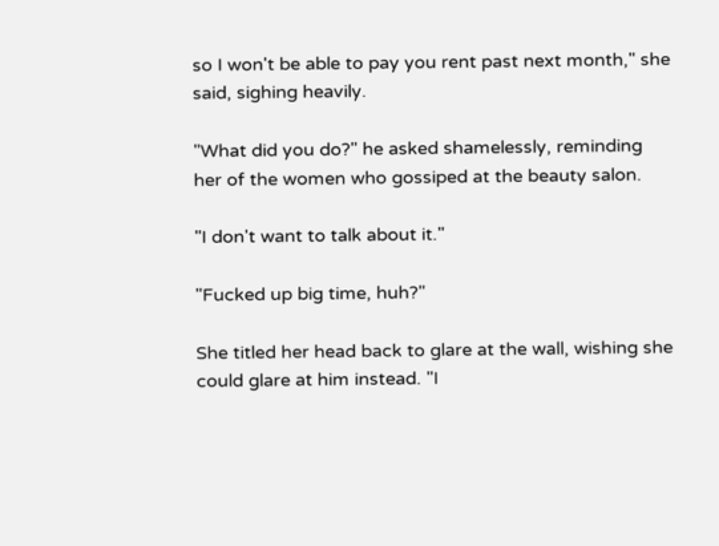so I won't be able to pay you rent past next month," she said, sighing heavily.

"What did you do?" he asked shamelessly, reminding her of the women who gossiped at the beauty salon.

"I don't want to talk about it."

"Fucked up big time, huh?"

She titled her head back to glare at the wall, wishing she could glare at him instead. "I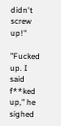didn't screw up!"

"Fucked up. I said f**ked up," he sighed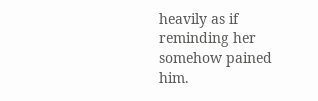heavily as if reminding her somehow pained him.